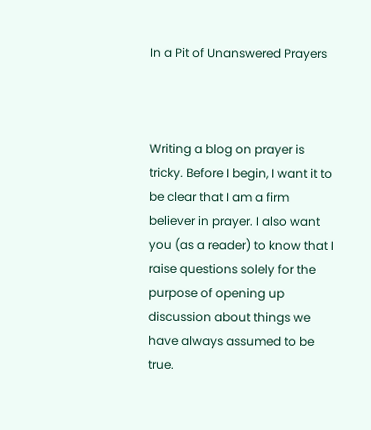In a Pit of Unanswered Prayers



Writing a blog on prayer is tricky. Before I begin, I want it to be clear that I am a firm believer in prayer. I also want you (as a reader) to know that I raise questions solely for the purpose of opening up discussion about things we have always assumed to be true.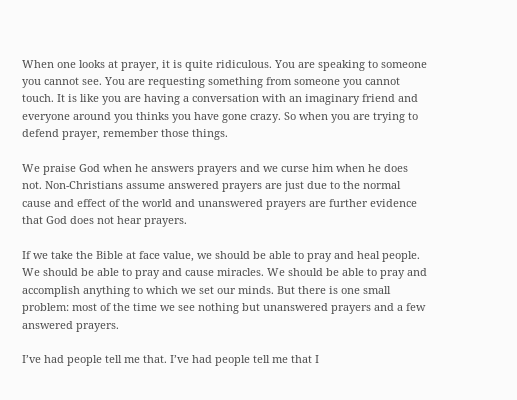When one looks at prayer, it is quite ridiculous. You are speaking to someone you cannot see. You are requesting something from someone you cannot touch. It is like you are having a conversation with an imaginary friend and everyone around you thinks you have gone crazy. So when you are trying to defend prayer, remember those things.

We praise God when he answers prayers and we curse him when he does not. Non-Christians assume answered prayers are just due to the normal cause and effect of the world and unanswered prayers are further evidence that God does not hear prayers.

If we take the Bible at face value, we should be able to pray and heal people. We should be able to pray and cause miracles. We should be able to pray and accomplish anything to which we set our minds. But there is one small problem: most of the time we see nothing but unanswered prayers and a few answered prayers.

I’ve had people tell me that. I’ve had people tell me that I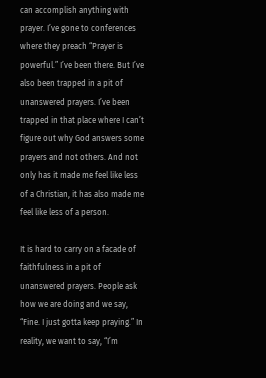can accomplish anything with prayer. I’ve gone to conferences where they preach “Prayer is powerful.” I’ve been there. But I’ve also been trapped in a pit of unanswered prayers. I’ve been trapped in that place where I can’t figure out why God answers some prayers and not others. And not only has it made me feel like less of a Christian, it has also made me feel like less of a person.

It is hard to carry on a facade of faithfulness in a pit of unanswered prayers. People ask how we are doing and we say, “Fine. I just gotta keep praying.” In reality, we want to say, “I’m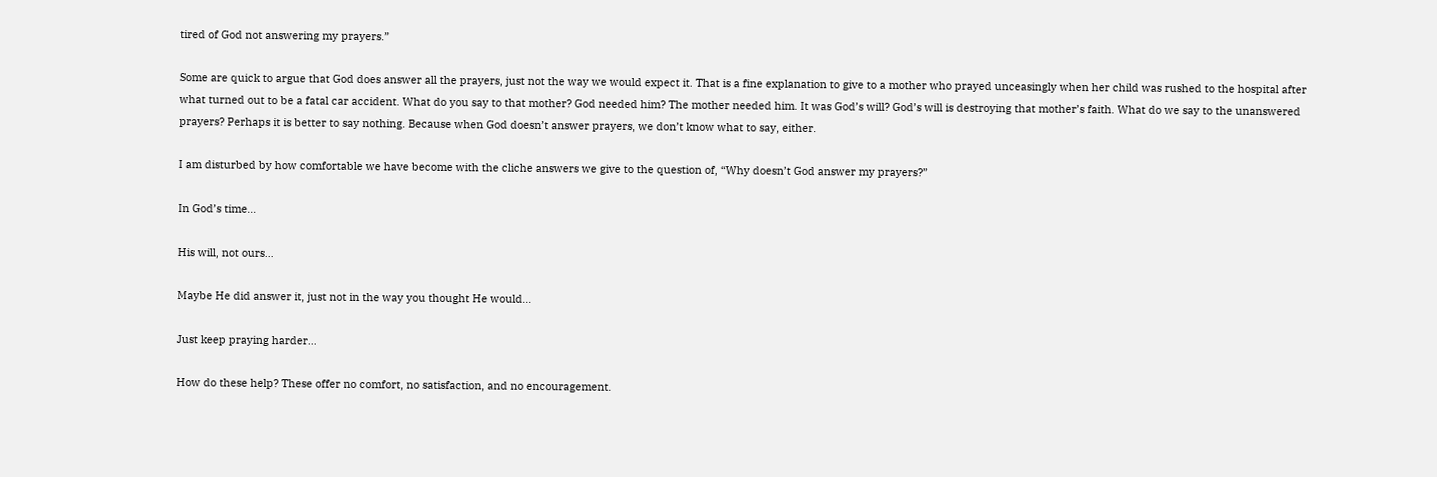tired of God not answering my prayers.”

Some are quick to argue that God does answer all the prayers, just not the way we would expect it. That is a fine explanation to give to a mother who prayed unceasingly when her child was rushed to the hospital after what turned out to be a fatal car accident. What do you say to that mother? God needed him? The mother needed him. It was God’s will? God’s will is destroying that mother’s faith. What do we say to the unanswered prayers? Perhaps it is better to say nothing. Because when God doesn’t answer prayers, we don’t know what to say, either.

I am disturbed by how comfortable we have become with the cliche answers we give to the question of, “Why doesn’t God answer my prayers?”

In God’s time…

His will, not ours…

Maybe He did answer it, just not in the way you thought He would…

Just keep praying harder…

How do these help? These offer no comfort, no satisfaction, and no encouragement.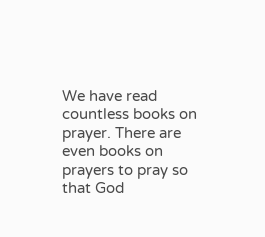We have read countless books on prayer. There are even books on prayers to pray so that God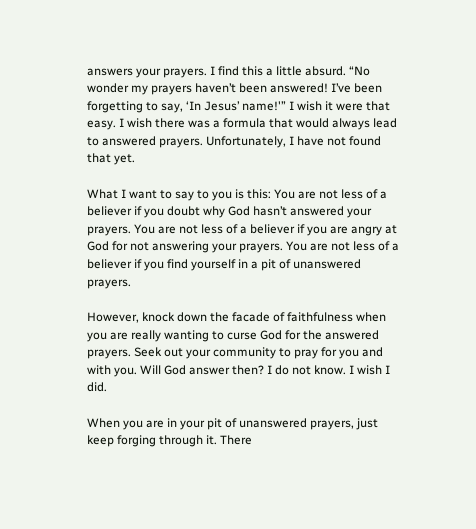answers your prayers. I find this a little absurd. “No wonder my prayers haven’t been answered! I’ve been forgetting to say, ‘In Jesus’ name!'” I wish it were that easy. I wish there was a formula that would always lead to answered prayers. Unfortunately, I have not found that yet.

What I want to say to you is this: You are not less of a believer if you doubt why God hasn’t answered your prayers. You are not less of a believer if you are angry at God for not answering your prayers. You are not less of a believer if you find yourself in a pit of unanswered prayers.

However, knock down the facade of faithfulness when you are really wanting to curse God for the answered prayers. Seek out your community to pray for you and with you. Will God answer then? I do not know. I wish I did.

When you are in your pit of unanswered prayers, just keep forging through it. There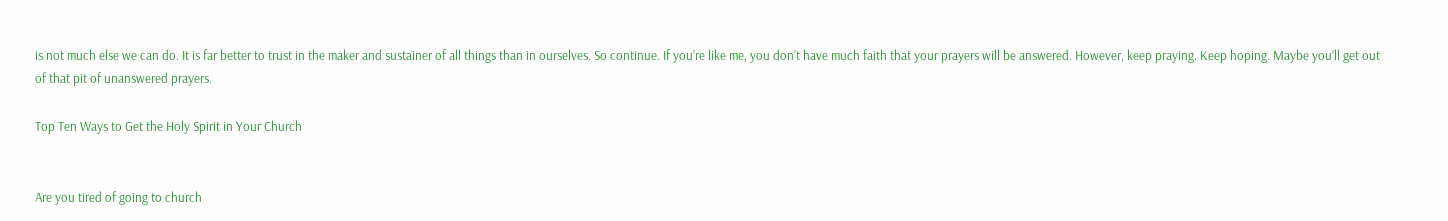is not much else we can do. It is far better to trust in the maker and sustainer of all things than in ourselves. So continue. If you’re like me, you don’t have much faith that your prayers will be answered. However, keep praying. Keep hoping. Maybe you’ll get out of that pit of unanswered prayers.

Top Ten Ways to Get the Holy Spirit in Your Church


Are you tired of going to church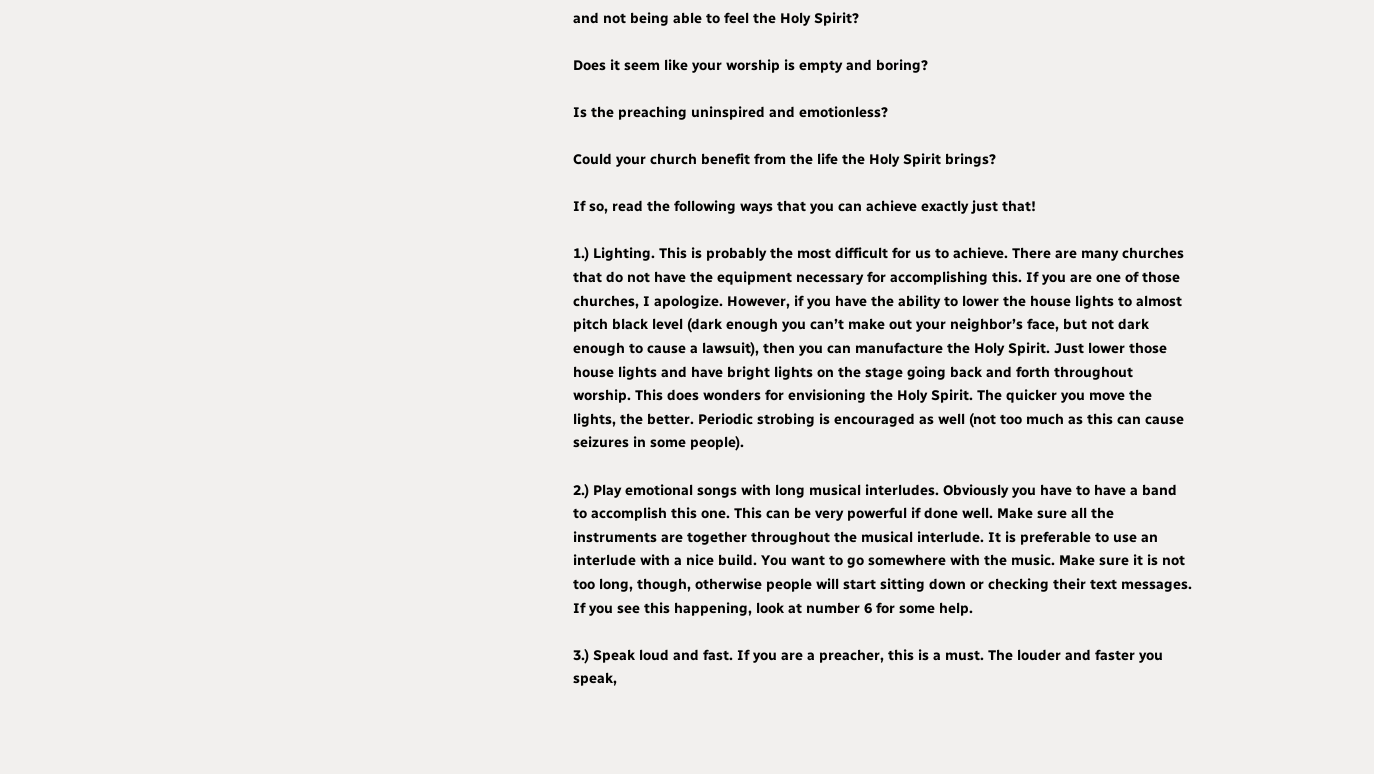and not being able to feel the Holy Spirit?

Does it seem like your worship is empty and boring?

Is the preaching uninspired and emotionless?

Could your church benefit from the life the Holy Spirit brings?

If so, read the following ways that you can achieve exactly just that!

1.) Lighting. This is probably the most difficult for us to achieve. There are many churches that do not have the equipment necessary for accomplishing this. If you are one of those churches, I apologize. However, if you have the ability to lower the house lights to almost pitch black level (dark enough you can’t make out your neighbor’s face, but not dark enough to cause a lawsuit), then you can manufacture the Holy Spirit. Just lower those house lights and have bright lights on the stage going back and forth throughout worship. This does wonders for envisioning the Holy Spirit. The quicker you move the lights, the better. Periodic strobing is encouraged as well (not too much as this can cause seizures in some people).

2.) Play emotional songs with long musical interludes. Obviously you have to have a band to accomplish this one. This can be very powerful if done well. Make sure all the instruments are together throughout the musical interlude. It is preferable to use an interlude with a nice build. You want to go somewhere with the music. Make sure it is not too long, though, otherwise people will start sitting down or checking their text messages. If you see this happening, look at number 6 for some help.

3.) Speak loud and fast. If you are a preacher, this is a must. The louder and faster you speak,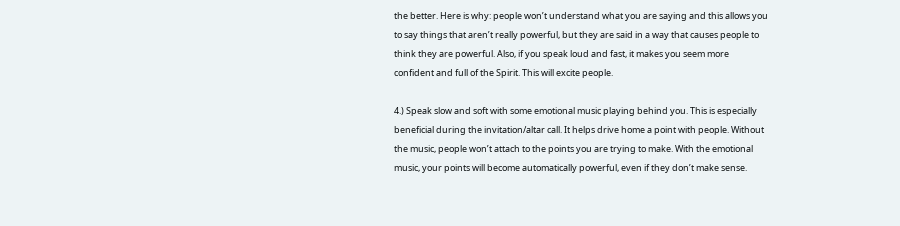the better. Here is why: people won’t understand what you are saying and this allows you to say things that aren’t really powerful, but they are said in a way that causes people to think they are powerful. Also, if you speak loud and fast, it makes you seem more confident and full of the Spirit. This will excite people.

4.) Speak slow and soft with some emotional music playing behind you. This is especially beneficial during the invitation/altar call. It helps drive home a point with people. Without the music, people won’t attach to the points you are trying to make. With the emotional music, your points will become automatically powerful, even if they don’t make sense.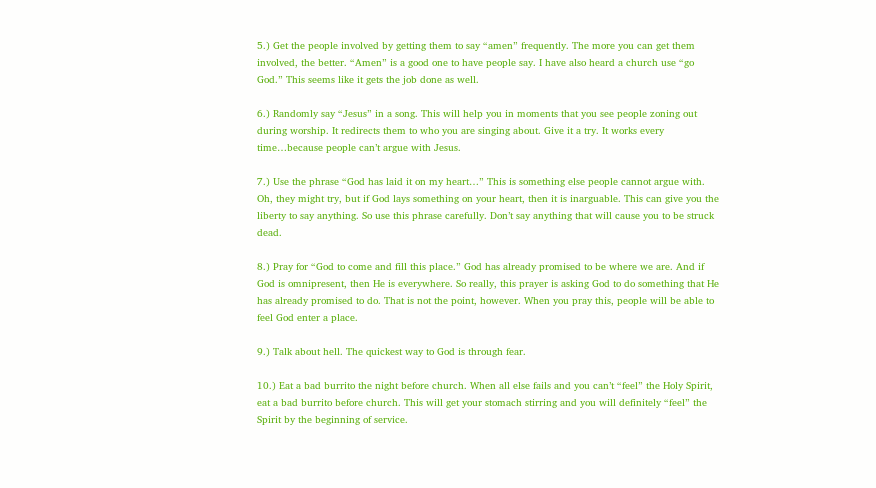5.) Get the people involved by getting them to say “amen” frequently. The more you can get them involved, the better. “Amen” is a good one to have people say. I have also heard a church use “go God.” This seems like it gets the job done as well.

6.) Randomly say “Jesus” in a song. This will help you in moments that you see people zoning out during worship. It redirects them to who you are singing about. Give it a try. It works every time…because people can’t argue with Jesus.

7.) Use the phrase “God has laid it on my heart…” This is something else people cannot argue with. Oh, they might try, but if God lays something on your heart, then it is inarguable. This can give you the liberty to say anything. So use this phrase carefully. Don’t say anything that will cause you to be struck dead.

8.) Pray for “God to come and fill this place.” God has already promised to be where we are. And if God is omnipresent, then He is everywhere. So really, this prayer is asking God to do something that He has already promised to do. That is not the point, however. When you pray this, people will be able to feel God enter a place.

9.) Talk about hell. The quickest way to God is through fear.

10.) Eat a bad burrito the night before church. When all else fails and you can’t “feel” the Holy Spirit, eat a bad burrito before church. This will get your stomach stirring and you will definitely “feel” the Spirit by the beginning of service.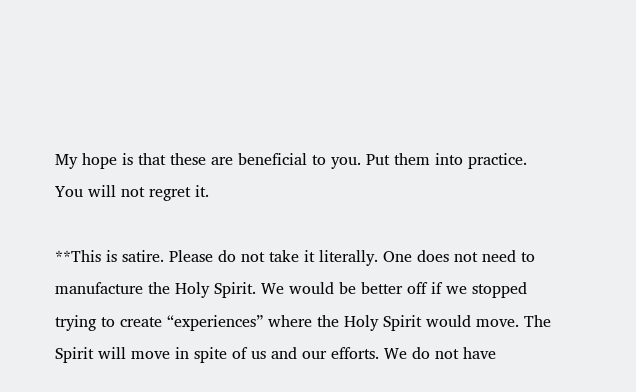My hope is that these are beneficial to you. Put them into practice. You will not regret it.

**This is satire. Please do not take it literally. One does not need to manufacture the Holy Spirit. We would be better off if we stopped trying to create “experiences” where the Holy Spirit would move. The Spirit will move in spite of us and our efforts. We do not have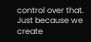control over that. Just because we create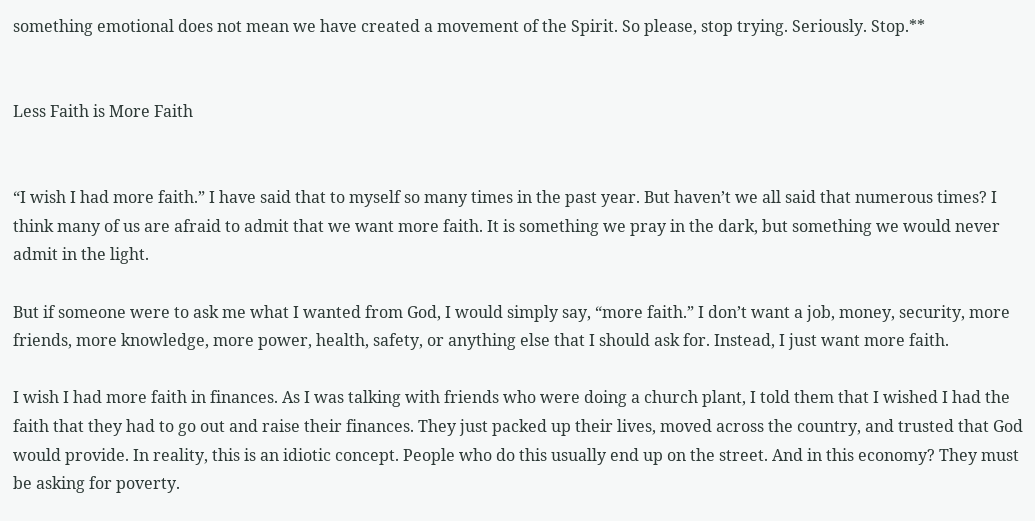something emotional does not mean we have created a movement of the Spirit. So please, stop trying. Seriously. Stop.**


Less Faith is More Faith


“I wish I had more faith.” I have said that to myself so many times in the past year. But haven’t we all said that numerous times? I think many of us are afraid to admit that we want more faith. It is something we pray in the dark, but something we would never admit in the light.

But if someone were to ask me what I wanted from God, I would simply say, “more faith.” I don’t want a job, money, security, more friends, more knowledge, more power, health, safety, or anything else that I should ask for. Instead, I just want more faith.

I wish I had more faith in finances. As I was talking with friends who were doing a church plant, I told them that I wished I had the faith that they had to go out and raise their finances. They just packed up their lives, moved across the country, and trusted that God would provide. In reality, this is an idiotic concept. People who do this usually end up on the street. And in this economy? They must be asking for poverty.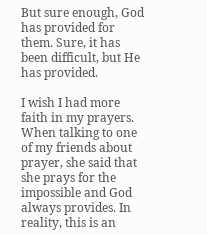But sure enough, God has provided for them. Sure, it has been difficult, but He has provided.

I wish I had more faith in my prayers. When talking to one of my friends about prayer, she said that she prays for the impossible and God always provides. In reality, this is an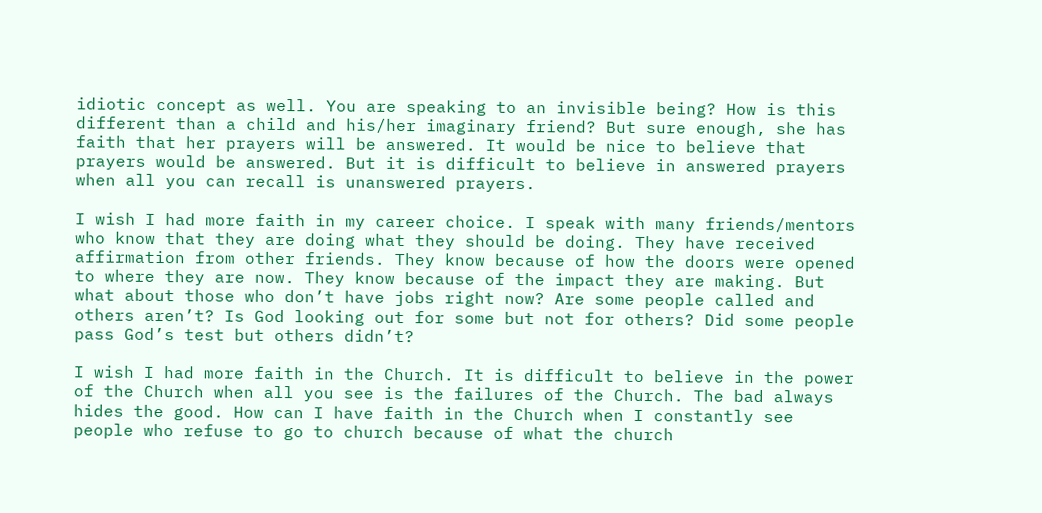idiotic concept as well. You are speaking to an invisible being? How is this different than a child and his/her imaginary friend? But sure enough, she has faith that her prayers will be answered. It would be nice to believe that prayers would be answered. But it is difficult to believe in answered prayers when all you can recall is unanswered prayers.

I wish I had more faith in my career choice. I speak with many friends/mentors who know that they are doing what they should be doing. They have received affirmation from other friends. They know because of how the doors were opened to where they are now. They know because of the impact they are making. But what about those who don’t have jobs right now? Are some people called and others aren’t? Is God looking out for some but not for others? Did some people pass God’s test but others didn’t?

I wish I had more faith in the Church. It is difficult to believe in the power of the Church when all you see is the failures of the Church. The bad always hides the good. How can I have faith in the Church when I constantly see people who refuse to go to church because of what the church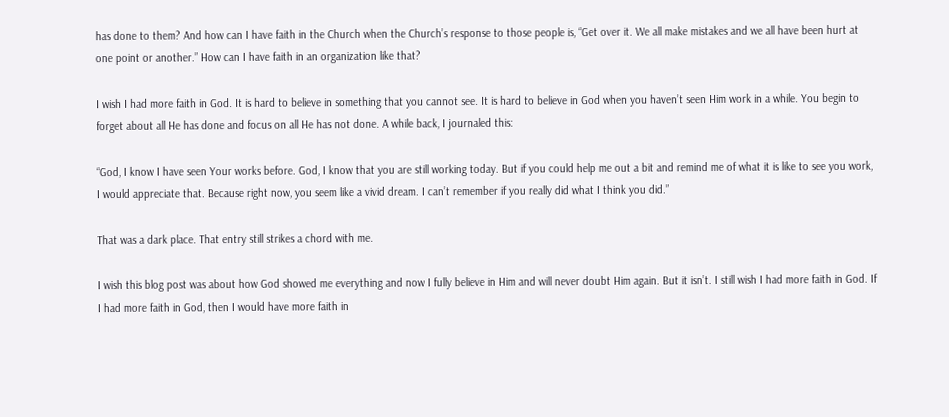has done to them? And how can I have faith in the Church when the Church’s response to those people is, “Get over it. We all make mistakes and we all have been hurt at one point or another.” How can I have faith in an organization like that?

I wish I had more faith in God. It is hard to believe in something that you cannot see. It is hard to believe in God when you haven’t seen Him work in a while. You begin to forget about all He has done and focus on all He has not done. A while back, I journaled this:

“God, I know I have seen Your works before. God, I know that you are still working today. But if you could help me out a bit and remind me of what it is like to see you work, I would appreciate that. Because right now, you seem like a vivid dream. I can’t remember if you really did what I think you did.”

That was a dark place. That entry still strikes a chord with me.

I wish this blog post was about how God showed me everything and now I fully believe in Him and will never doubt Him again. But it isn’t. I still wish I had more faith in God. If I had more faith in God, then I would have more faith in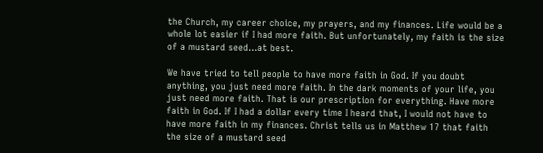the Church, my career choice, my prayers, and my finances. Life would be a whole lot easier if I had more faith. But unfortunately, my faith is the size of a mustard seed…at best.

We have tried to tell people to have more faith in God. If you doubt anything, you just need more faith. In the dark moments of your life, you just need more faith. That is our prescription for everything. Have more faith in God. If I had a dollar every time I heard that, I would not have to have more faith in my finances. Christ tells us in Matthew 17 that faith the size of a mustard seed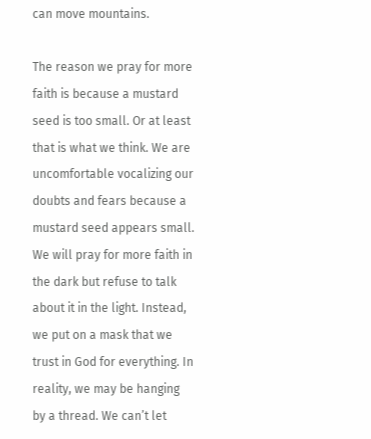can move mountains.

The reason we pray for more faith is because a mustard seed is too small. Or at least that is what we think. We are uncomfortable vocalizing our doubts and fears because a mustard seed appears small. We will pray for more faith in the dark but refuse to talk about it in the light. Instead, we put on a mask that we trust in God for everything. In reality, we may be hanging by a thread. We can’t let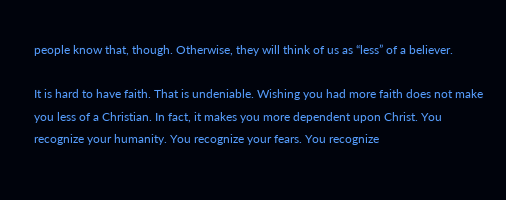people know that, though. Otherwise, they will think of us as “less” of a believer.

It is hard to have faith. That is undeniable. Wishing you had more faith does not make you less of a Christian. In fact, it makes you more dependent upon Christ. You recognize your humanity. You recognize your fears. You recognize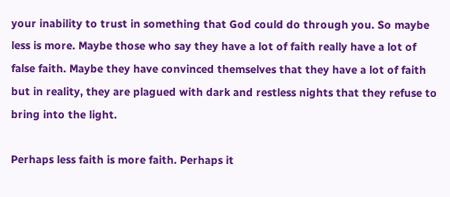your inability to trust in something that God could do through you. So maybe less is more. Maybe those who say they have a lot of faith really have a lot of false faith. Maybe they have convinced themselves that they have a lot of faith but in reality, they are plagued with dark and restless nights that they refuse to bring into the light.

Perhaps less faith is more faith. Perhaps it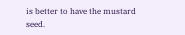is better to have the mustard seed.